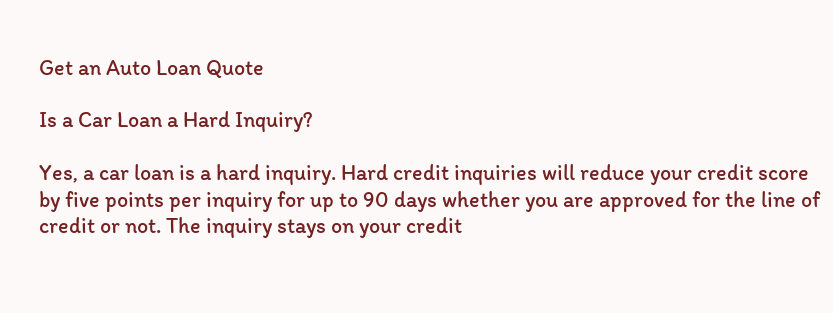Get an Auto Loan Quote

Is a Car Loan a Hard Inquiry?

Yes, a car loan is a hard inquiry. Hard credit inquiries will reduce your credit score by five points per inquiry for up to 90 days whether you are approved for the line of credit or not. The inquiry stays on your credit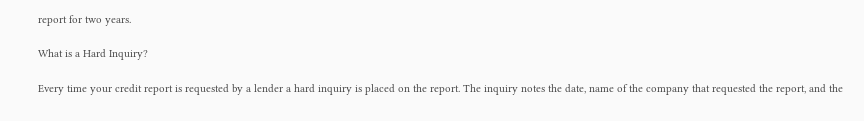report for two years.

What is a Hard Inquiry?

Every time your credit report is requested by a lender a hard inquiry is placed on the report. The inquiry notes the date, name of the company that requested the report, and the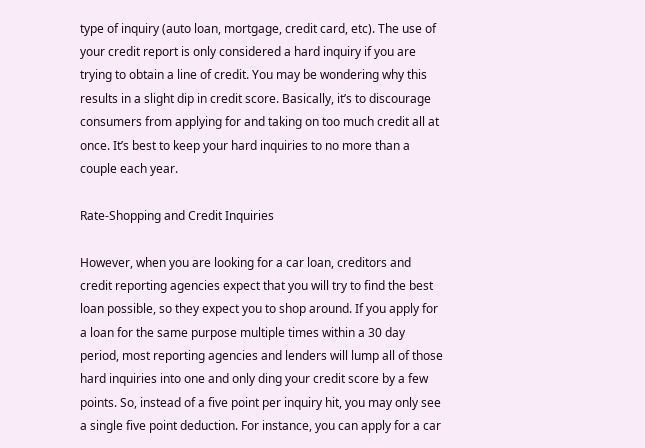type of inquiry (auto loan, mortgage, credit card, etc). The use of your credit report is only considered a hard inquiry if you are trying to obtain a line of credit. You may be wondering why this results in a slight dip in credit score. Basically, it’s to discourage consumers from applying for and taking on too much credit all at once. It’s best to keep your hard inquiries to no more than a couple each year.

Rate-Shopping and Credit Inquiries

However, when you are looking for a car loan, creditors and credit reporting agencies expect that you will try to find the best loan possible, so they expect you to shop around. If you apply for a loan for the same purpose multiple times within a 30 day period, most reporting agencies and lenders will lump all of those hard inquiries into one and only ding your credit score by a few points. So, instead of a five point per inquiry hit, you may only see a single five point deduction. For instance, you can apply for a car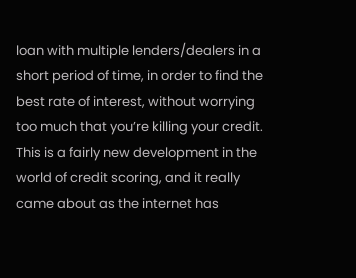loan with multiple lenders/dealers in a short period of time, in order to find the best rate of interest, without worrying too much that you’re killing your credit. This is a fairly new development in the world of credit scoring, and it really came about as the internet has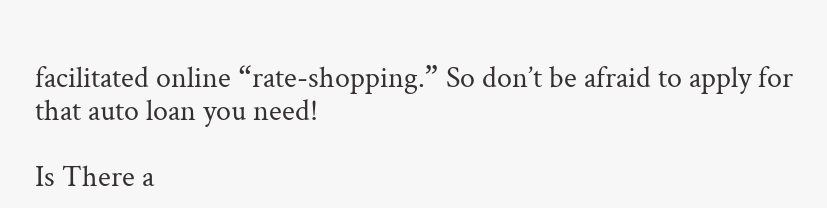facilitated online “rate-shopping.” So don’t be afraid to apply for that auto loan you need!

Is There a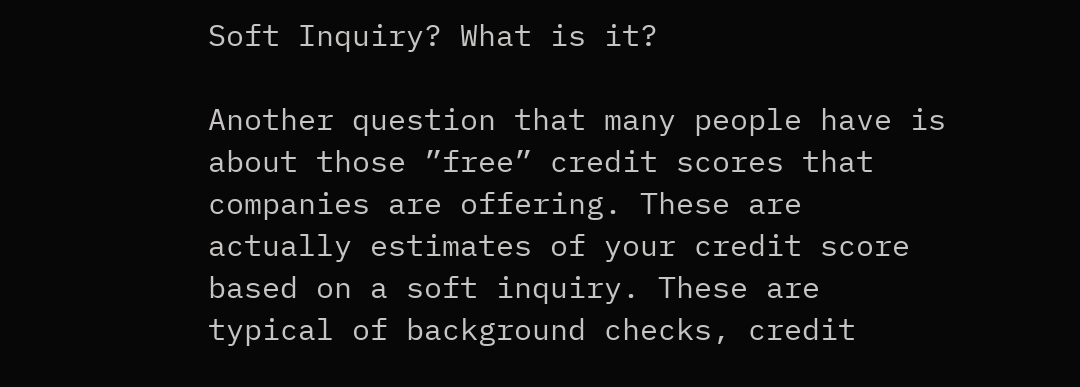Soft Inquiry? What is it?

Another question that many people have is about those ”free” credit scores that companies are offering. These are actually estimates of your credit score based on a soft inquiry. These are typical of background checks, credit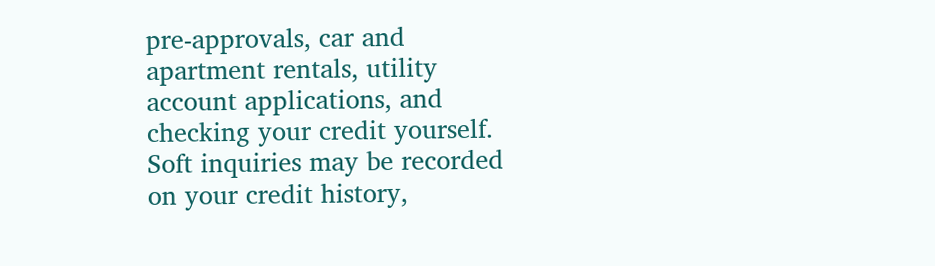pre-approvals, car and apartment rentals, utility account applications, and checking your credit yourself. Soft inquiries may be recorded on your credit history,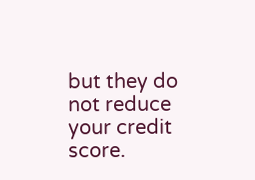but they do not reduce your credit score.